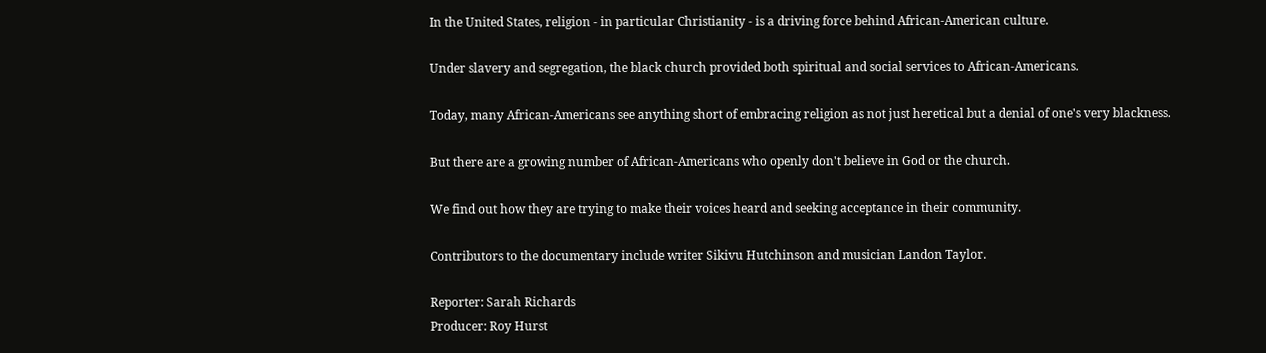In the United States, religion - in particular Christianity - is a driving force behind African-American culture.

Under slavery and segregation, the black church provided both spiritual and social services to African-Americans.

Today, many African-Americans see anything short of embracing religion as not just heretical but a denial of one's very blackness.

But there are a growing number of African-Americans who openly don't believe in God or the church.

We find out how they are trying to make their voices heard and seeking acceptance in their community.

Contributors to the documentary include writer Sikivu Hutchinson and musician Landon Taylor.

Reporter: Sarah Richards
Producer: Roy Hurst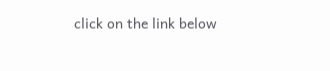click on the link below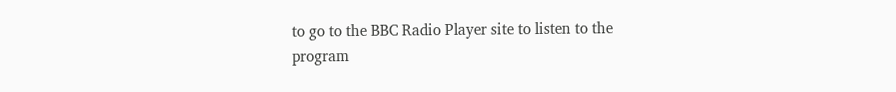to go to the BBC Radio Player site to listen to the program